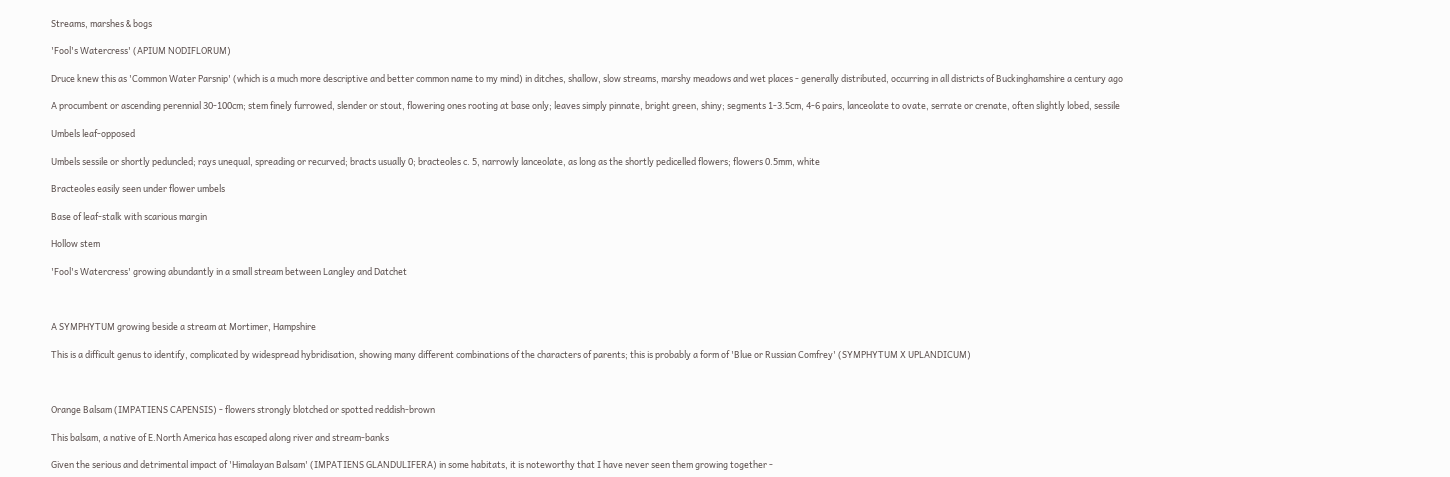Streams, marshes & bogs

'Fool's Watercress' (APIUM NODIFLORUM)

Druce knew this as 'Common Water Parsnip' (which is a much more descriptive and better common name to my mind) in ditches, shallow, slow streams, marshy meadows and wet places - generally distributed, occurring in all districts of Buckinghamshire a century ago

A procumbent or ascending perennial 30-100cm; stem finely furrowed, slender or stout, flowering ones rooting at base only; leaves simply pinnate, bright green, shiny; segments 1-3.5cm, 4-6 pairs, lanceolate to ovate, serrate or crenate, often slightly lobed, sessile

Umbels leaf-opposed

Umbels sessile or shortly peduncled; rays unequal, spreading or recurved; bracts usually 0; bracteoles c. 5, narrowly lanceolate, as long as the shortly pedicelled flowers; flowers 0.5mm, white

Bracteoles easily seen under flower umbels

Base of leaf-stalk with scarious margin

Hollow stem

'Fool's Watercress' growing abundantly in a small stream between Langley and Datchet



A SYMPHYTUM growing beside a stream at Mortimer, Hampshire

This is a difficult genus to identify, complicated by widespread hybridisation, showing many different combinations of the characters of parents; this is probably a form of 'Blue or Russian Comfrey' (SYMPHYTUM X UPLANDICUM)



Orange Balsam (IMPATIENS CAPENSIS) - flowers strongly blotched or spotted reddish-brown

This balsam, a native of E.North America has escaped along river and stream-banks

Given the serious and detrimental impact of 'Himalayan Balsam' (IMPATIENS GLANDULIFERA) in some habitats, it is noteworthy that I have never seen them growing together -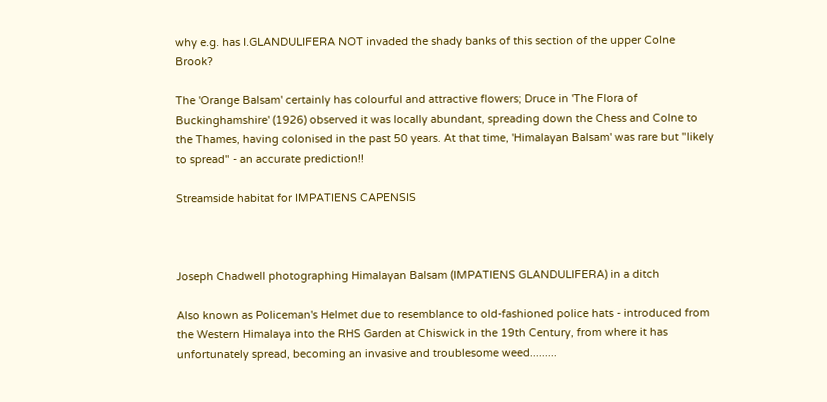why e.g. has I.GLANDULIFERA NOT invaded the shady banks of this section of the upper Colne Brook?

The 'Orange Balsam' certainly has colourful and attractive flowers; Druce in 'The Flora of Buckinghamshire' (1926) observed it was locally abundant, spreading down the Chess and Colne to the Thames, having colonised in the past 50 years. At that time, 'Himalayan Balsam' was rare but "likely to spread" - an accurate prediction!!

Streamside habitat for IMPATIENS CAPENSIS



Joseph Chadwell photographing Himalayan Balsam (IMPATIENS GLANDULIFERA) in a ditch

Also known as Policeman's Helmet due to resemblance to old-fashioned police hats - introduced from the Western Himalaya into the RHS Garden at Chiswick in the 19th Century, from where it has unfortunately spread, becoming an invasive and troublesome weed.........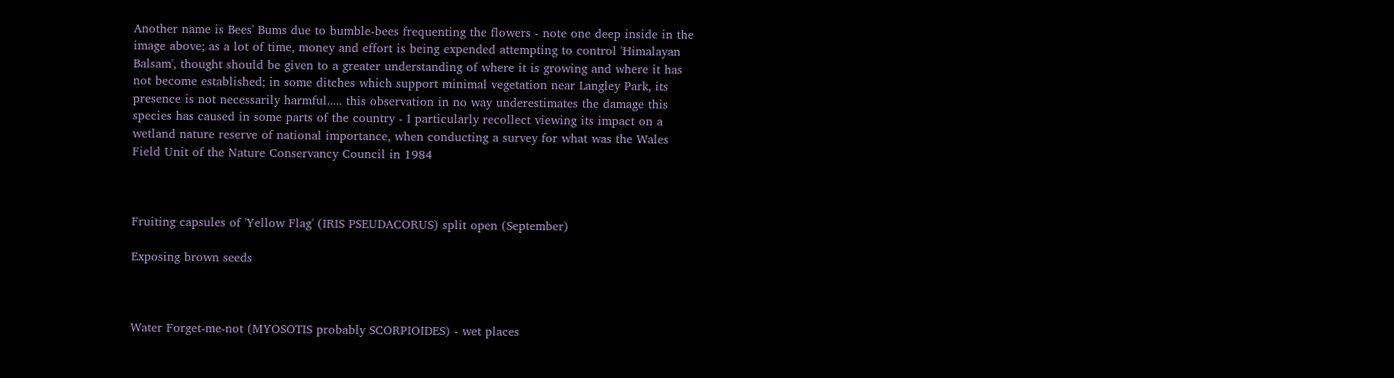Another name is Bees' Bums due to bumble-bees frequenting the flowers - note one deep inside in the image above; as a lot of time, money and effort is being expended attempting to control 'Himalayan Balsam', thought should be given to a greater understanding of where it is growing and where it has not become established; in some ditches which support minimal vegetation near Langley Park, its presence is not necessarily harmful..... this observation in no way underestimates the damage this species has caused in some parts of the country - I particularly recollect viewing its impact on a wetland nature reserve of national importance, when conducting a survey for what was the Wales Field Unit of the Nature Conservancy Council in 1984



Fruiting capsules of 'Yellow Flag' (IRIS PSEUDACORUS) split open (September)

Exposing brown seeds



Water Forget-me-not (MYOSOTIS probably SCORPIOIDES) - wet places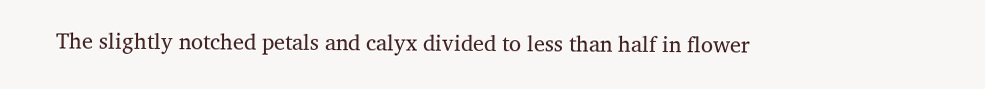The slightly notched petals and calyx divided to less than half in flower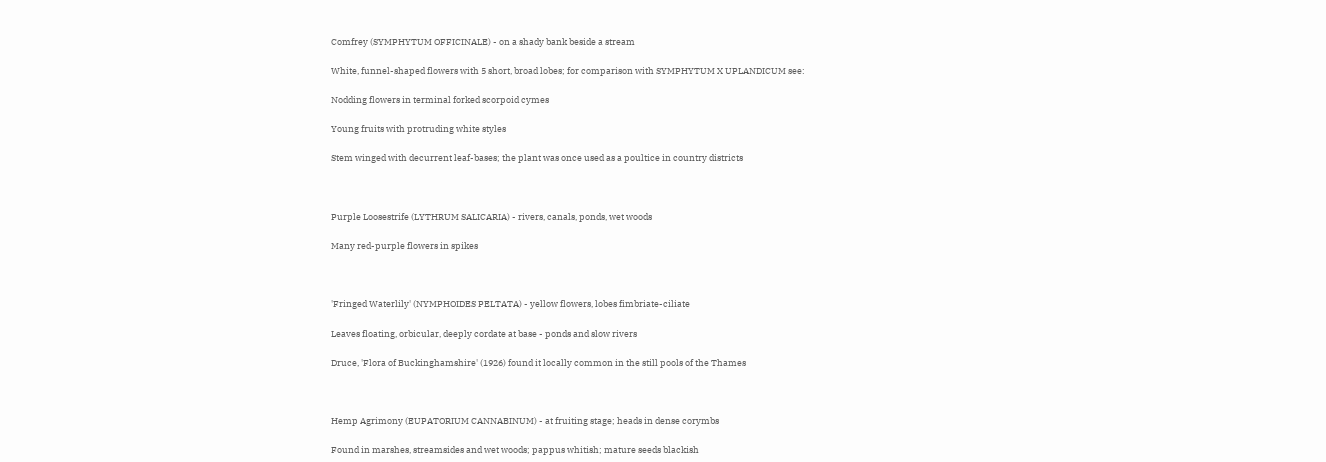Comfrey (SYMPHYTUM OFFICINALE) - on a shady bank beside a stream

White, funnel-shaped flowers with 5 short, broad lobes; for comparison with SYMPHYTUM X UPLANDICUM see:

Nodding flowers in terminal forked scorpoid cymes

Young fruits with protruding white styles

Stem winged with decurrent leaf-bases; the plant was once used as a poultice in country districts



Purple Loosestrife (LYTHRUM SALICARIA) - rivers, canals, ponds, wet woods

Many red-purple flowers in spikes



'Fringed Waterlily' (NYMPHOIDES PELTATA) - yellow flowers, lobes fimbriate-ciliate

Leaves floating, orbicular, deeply cordate at base - ponds and slow rivers

Druce, 'Flora of Buckinghamshire' (1926) found it locally common in the still pools of the Thames



Hemp Agrimony (EUPATORIUM CANNABINUM) - at fruiting stage; heads in dense corymbs

Found in marshes, streamsides and wet woods; pappus whitish; mature seeds blackish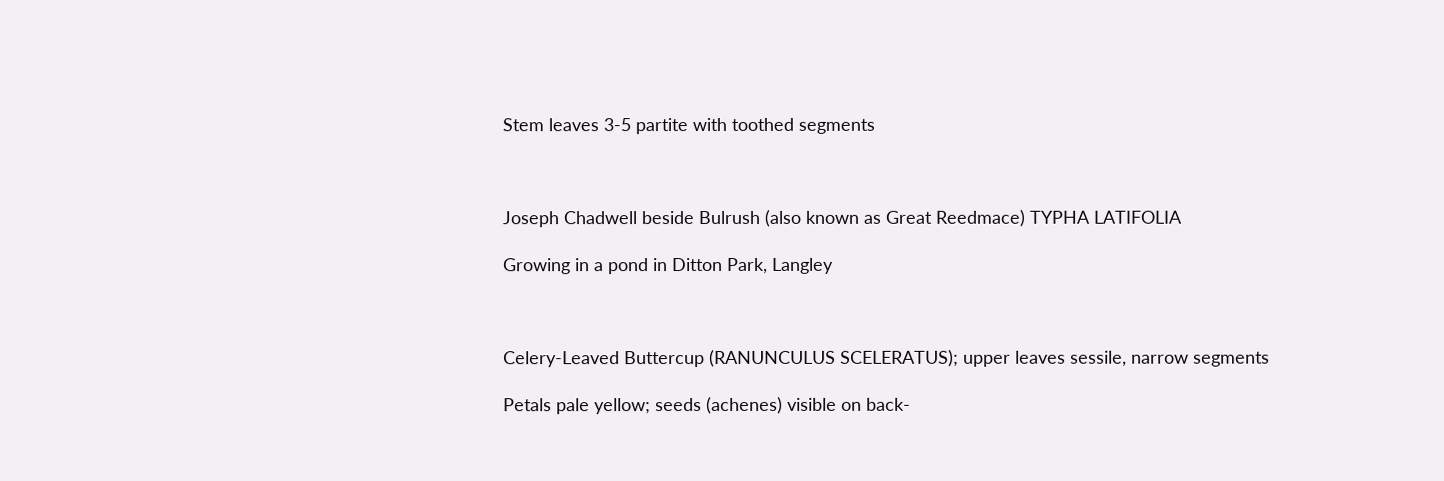Stem leaves 3-5 partite with toothed segments



Joseph Chadwell beside Bulrush (also known as Great Reedmace) TYPHA LATIFOLIA

Growing in a pond in Ditton Park, Langley



Celery-Leaved Buttercup (RANUNCULUS SCELERATUS); upper leaves sessile, narrow segments

Petals pale yellow; seeds (achenes) visible on back-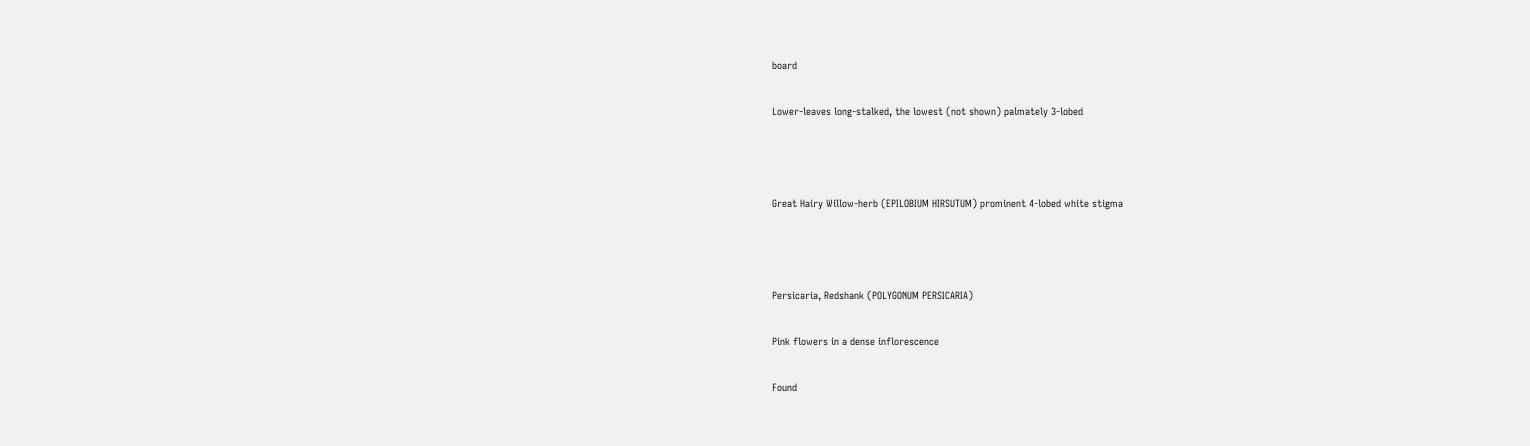board

Lower-leaves long-stalked, the lowest (not shown) palmately 3-lobed



Great Hairy Willow-herb (EPILOBIUM HIRSUTUM) prominent 4-lobed white stigma



Persicaria, Redshank (POLYGONUM PERSICARIA)

Pink flowers in a dense inflorescence

Found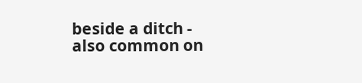beside a ditch - also common on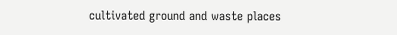cultivated ground and waste places